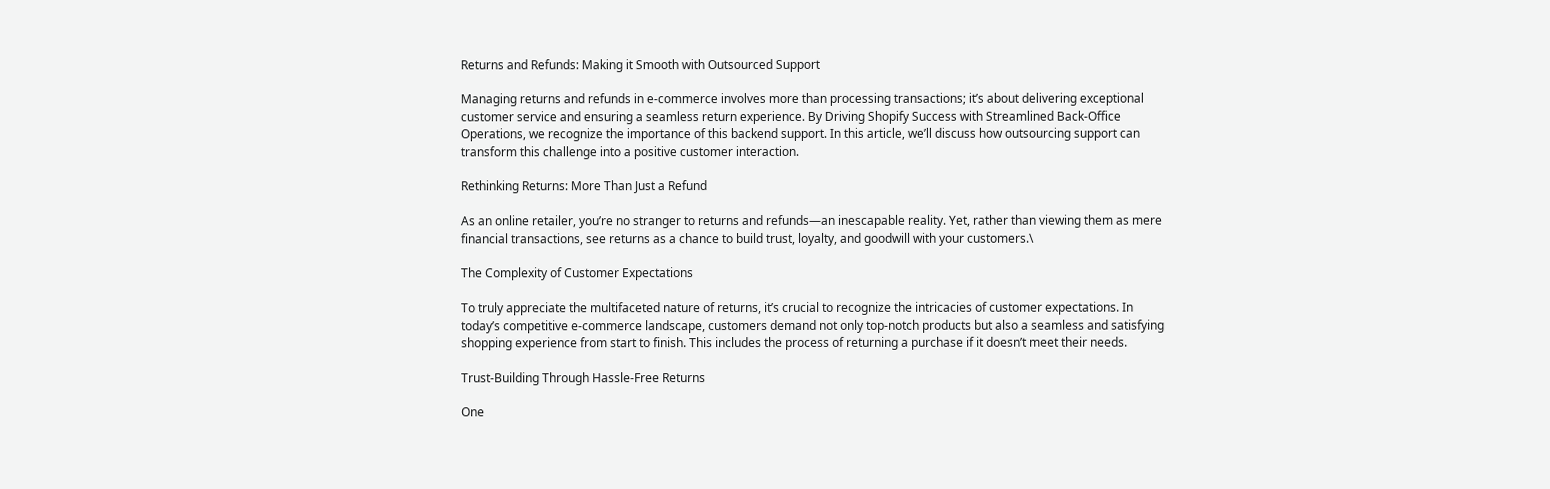Returns and Refunds: Making it Smooth with Outsourced Support

Managing returns and refunds in e-commerce involves more than processing transactions; it’s about delivering exceptional customer service and ensuring a seamless return experience. By Driving Shopify Success with Streamlined Back-Office Operations, we recognize the importance of this backend support. In this article, we’ll discuss how outsourcing support can transform this challenge into a positive customer interaction.

Rethinking Returns: More Than Just a Refund

As an online retailer, you’re no stranger to returns and refunds—an inescapable reality. Yet, rather than viewing them as mere financial transactions, see returns as a chance to build trust, loyalty, and goodwill with your customers.\

The Complexity of Customer Expectations

To truly appreciate the multifaceted nature of returns, it’s crucial to recognize the intricacies of customer expectations. In today’s competitive e-commerce landscape, customers demand not only top-notch products but also a seamless and satisfying shopping experience from start to finish. This includes the process of returning a purchase if it doesn’t meet their needs.

Trust-Building Through Hassle-Free Returns

One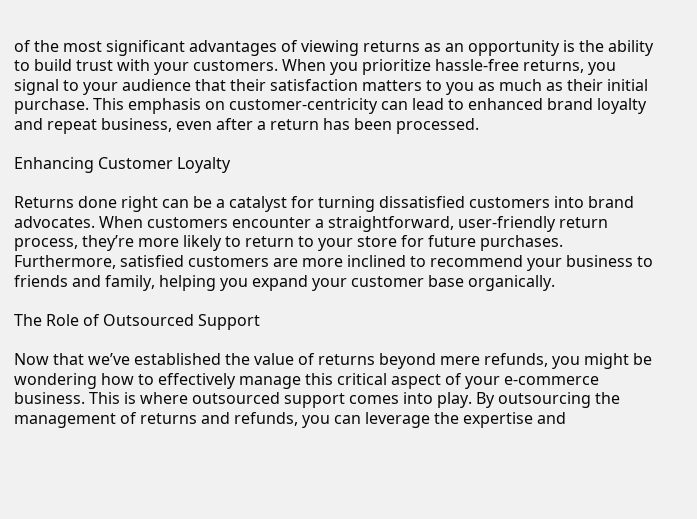of the most significant advantages of viewing returns as an opportunity is the ability to build trust with your customers. When you prioritize hassle-free returns, you signal to your audience that their satisfaction matters to you as much as their initial purchase. This emphasis on customer-centricity can lead to enhanced brand loyalty and repeat business, even after a return has been processed.

Enhancing Customer Loyalty

Returns done right can be a catalyst for turning dissatisfied customers into brand advocates. When customers encounter a straightforward, user-friendly return process, they’re more likely to return to your store for future purchases. Furthermore, satisfied customers are more inclined to recommend your business to friends and family, helping you expand your customer base organically.

The Role of Outsourced Support

Now that we’ve established the value of returns beyond mere refunds, you might be wondering how to effectively manage this critical aspect of your e-commerce business. This is where outsourced support comes into play. By outsourcing the management of returns and refunds, you can leverage the expertise and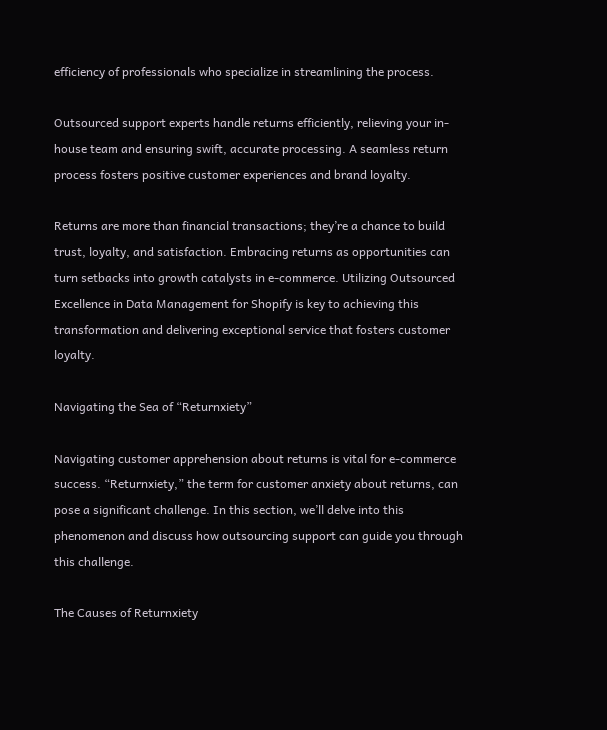efficiency of professionals who specialize in streamlining the process.

Outsourced support experts handle returns efficiently, relieving your in-house team and ensuring swift, accurate processing. A seamless return process fosters positive customer experiences and brand loyalty.

Returns are more than financial transactions; they’re a chance to build trust, loyalty, and satisfaction. Embracing returns as opportunities can turn setbacks into growth catalysts in e-commerce. Utilizing Outsourced Excellence in Data Management for Shopify is key to achieving this transformation and delivering exceptional service that fosters customer loyalty.

Navigating the Sea of “Returnxiety”

Navigating customer apprehension about returns is vital for e-commerce success. “Returnxiety,” the term for customer anxiety about returns, can pose a significant challenge. In this section, we’ll delve into this phenomenon and discuss how outsourcing support can guide you through this challenge.

The Causes of Returnxiety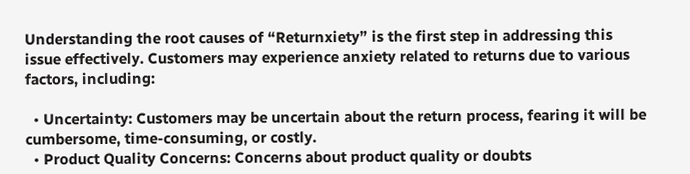Understanding the root causes of “Returnxiety” is the first step in addressing this issue effectively. Customers may experience anxiety related to returns due to various factors, including:

  • Uncertainty: Customers may be uncertain about the return process, fearing it will be cumbersome, time-consuming, or costly.
  • Product Quality Concerns: Concerns about product quality or doubts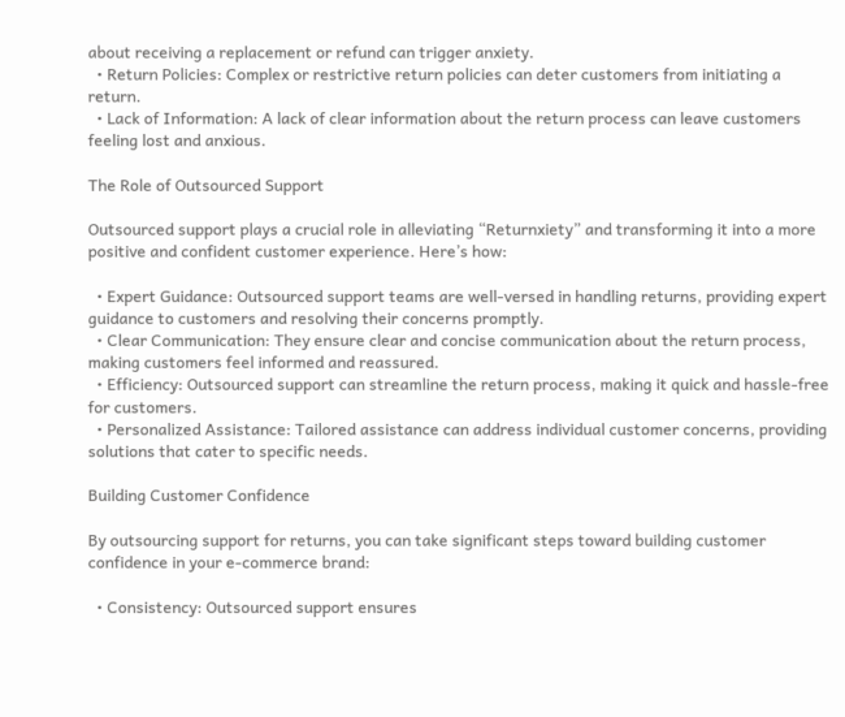about receiving a replacement or refund can trigger anxiety.
  • Return Policies: Complex or restrictive return policies can deter customers from initiating a return.
  • Lack of Information: A lack of clear information about the return process can leave customers feeling lost and anxious.

The Role of Outsourced Support

Outsourced support plays a crucial role in alleviating “Returnxiety” and transforming it into a more positive and confident customer experience. Here’s how:

  • Expert Guidance: Outsourced support teams are well-versed in handling returns, providing expert guidance to customers and resolving their concerns promptly.
  • Clear Communication: They ensure clear and concise communication about the return process, making customers feel informed and reassured.
  • Efficiency: Outsourced support can streamline the return process, making it quick and hassle-free for customers.
  • Personalized Assistance: Tailored assistance can address individual customer concerns, providing solutions that cater to specific needs.

Building Customer Confidence

By outsourcing support for returns, you can take significant steps toward building customer confidence in your e-commerce brand:

  • Consistency: Outsourced support ensures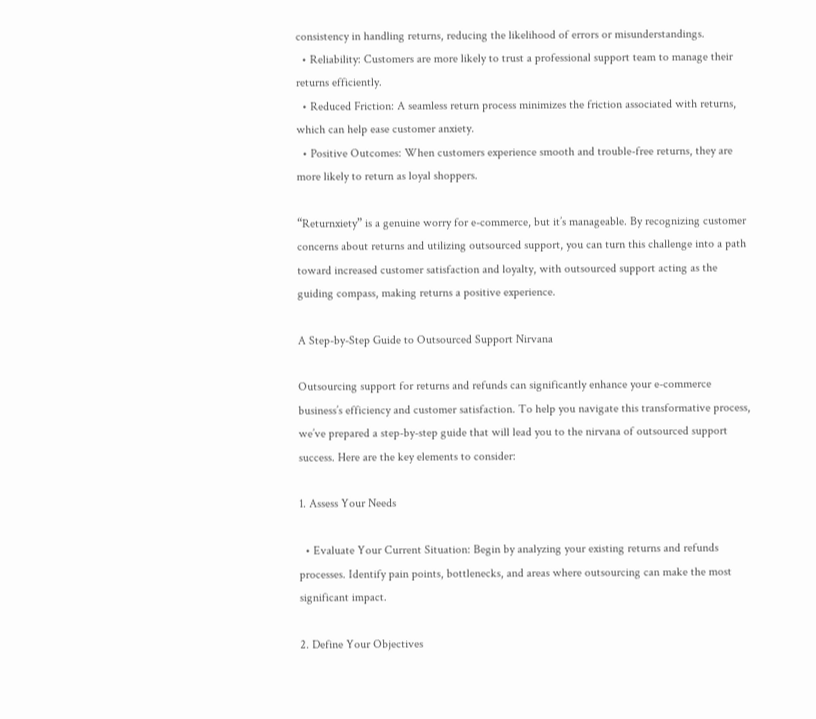consistency in handling returns, reducing the likelihood of errors or misunderstandings.
  • Reliability: Customers are more likely to trust a professional support team to manage their returns efficiently.
  • Reduced Friction: A seamless return process minimizes the friction associated with returns, which can help ease customer anxiety.
  • Positive Outcomes: When customers experience smooth and trouble-free returns, they are more likely to return as loyal shoppers.

“Returnxiety” is a genuine worry for e-commerce, but it’s manageable. By recognizing customer concerns about returns and utilizing outsourced support, you can turn this challenge into a path toward increased customer satisfaction and loyalty, with outsourced support acting as the guiding compass, making returns a positive experience.

A Step-by-Step Guide to Outsourced Support Nirvana

Outsourcing support for returns and refunds can significantly enhance your e-commerce business’s efficiency and customer satisfaction. To help you navigate this transformative process, we’ve prepared a step-by-step guide that will lead you to the nirvana of outsourced support success. Here are the key elements to consider:

1. Assess Your Needs

  • Evaluate Your Current Situation: Begin by analyzing your existing returns and refunds processes. Identify pain points, bottlenecks, and areas where outsourcing can make the most significant impact.

2. Define Your Objectives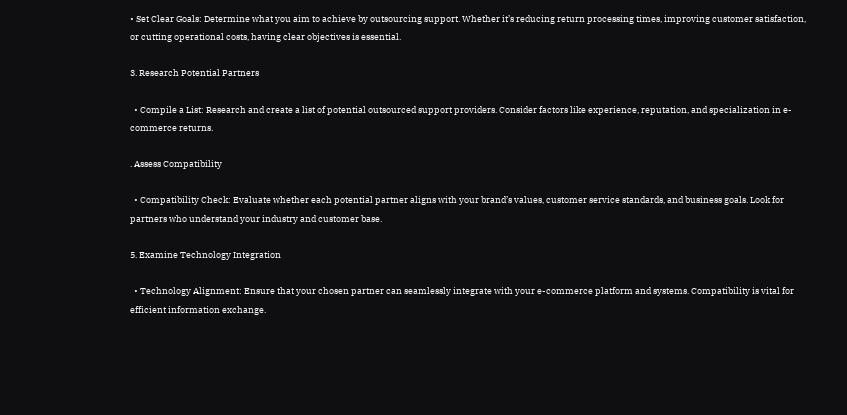• Set Clear Goals: Determine what you aim to achieve by outsourcing support. Whether it’s reducing return processing times, improving customer satisfaction, or cutting operational costs, having clear objectives is essential.

3. Research Potential Partners

  • Compile a List: Research and create a list of potential outsourced support providers. Consider factors like experience, reputation, and specialization in e-commerce returns.

. Assess Compatibility

  • Compatibility Check: Evaluate whether each potential partner aligns with your brand’s values, customer service standards, and business goals. Look for partners who understand your industry and customer base.

5. Examine Technology Integration

  • Technology Alignment: Ensure that your chosen partner can seamlessly integrate with your e-commerce platform and systems. Compatibility is vital for efficient information exchange.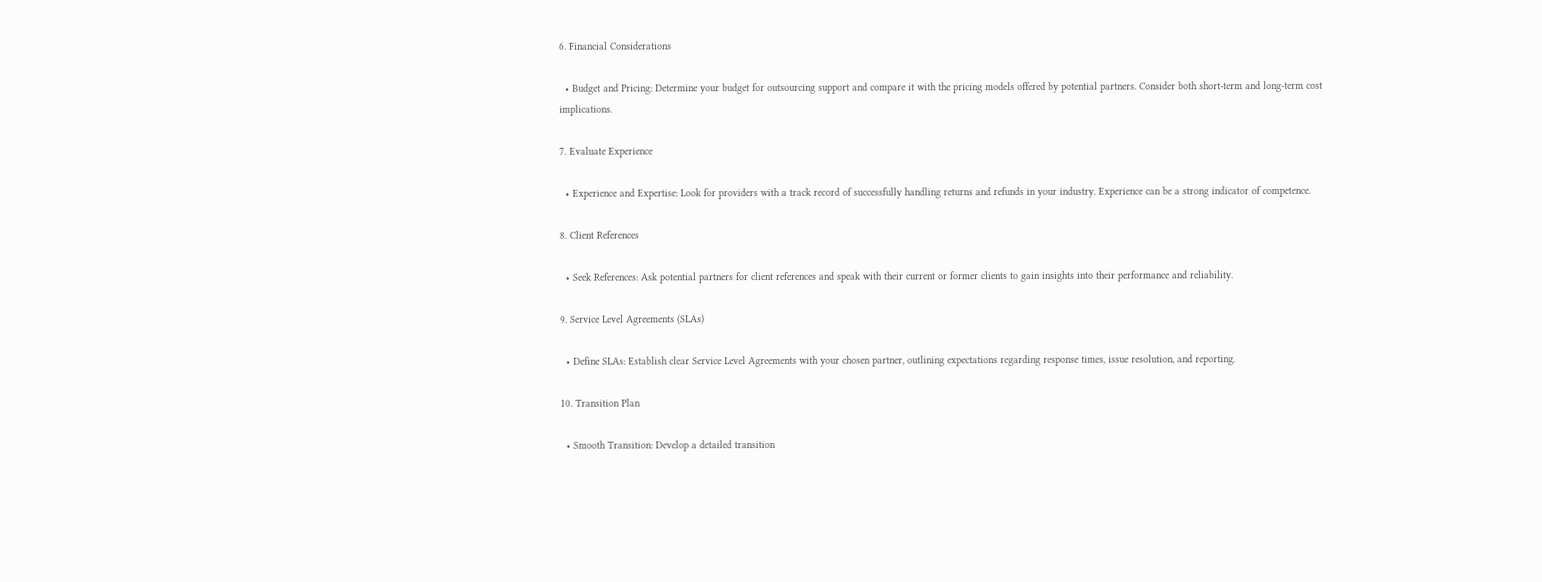6. Financial Considerations

  • Budget and Pricing: Determine your budget for outsourcing support and compare it with the pricing models offered by potential partners. Consider both short-term and long-term cost implications.

7. Evaluate Experience

  • Experience and Expertise: Look for providers with a track record of successfully handling returns and refunds in your industry. Experience can be a strong indicator of competence.

8. Client References

  • Seek References: Ask potential partners for client references and speak with their current or former clients to gain insights into their performance and reliability.

9. Service Level Agreements (SLAs)

  • Define SLAs: Establish clear Service Level Agreements with your chosen partner, outlining expectations regarding response times, issue resolution, and reporting.

10. Transition Plan

  • Smooth Transition: Develop a detailed transition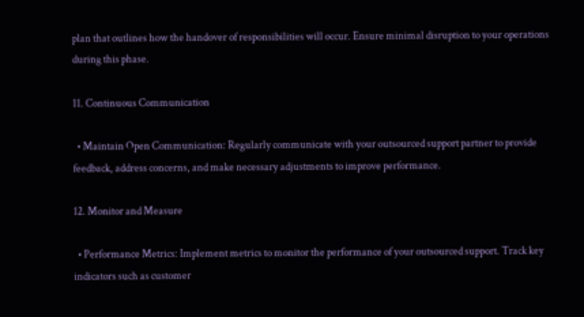plan that outlines how the handover of responsibilities will occur. Ensure minimal disruption to your operations during this phase.

11. Continuous Communication

  • Maintain Open Communication: Regularly communicate with your outsourced support partner to provide feedback, address concerns, and make necessary adjustments to improve performance.

12. Monitor and Measure

  • Performance Metrics: Implement metrics to monitor the performance of your outsourced support. Track key indicators such as customer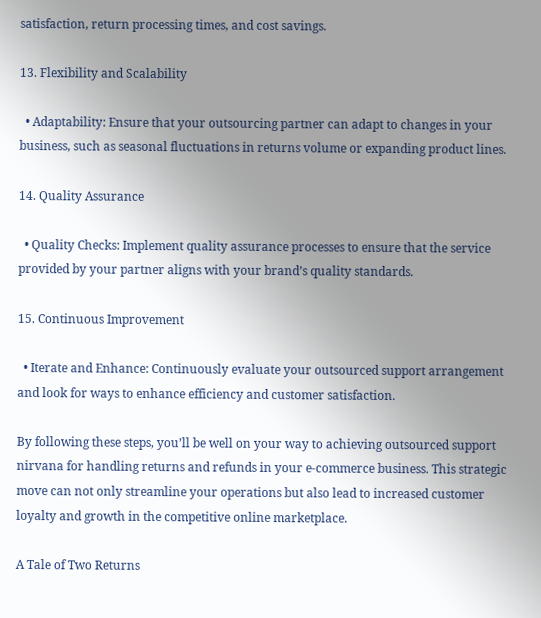satisfaction, return processing times, and cost savings.

13. Flexibility and Scalability

  • Adaptability: Ensure that your outsourcing partner can adapt to changes in your business, such as seasonal fluctuations in returns volume or expanding product lines.

14. Quality Assurance

  • Quality Checks: Implement quality assurance processes to ensure that the service provided by your partner aligns with your brand’s quality standards.

15. Continuous Improvement

  • Iterate and Enhance: Continuously evaluate your outsourced support arrangement and look for ways to enhance efficiency and customer satisfaction.

By following these steps, you’ll be well on your way to achieving outsourced support nirvana for handling returns and refunds in your e-commerce business. This strategic move can not only streamline your operations but also lead to increased customer loyalty and growth in the competitive online marketplace.

A Tale of Two Returns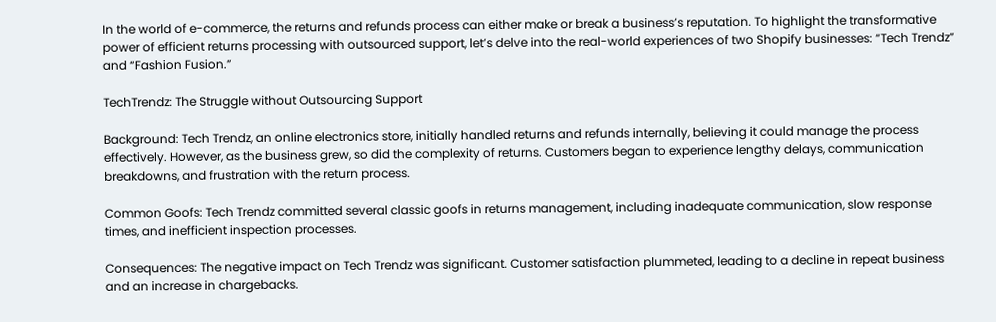In the world of e-commerce, the returns and refunds process can either make or break a business’s reputation. To highlight the transformative power of efficient returns processing with outsourced support, let’s delve into the real-world experiences of two Shopify businesses: “Tech Trendz” and “Fashion Fusion.”

TechTrendz: The Struggle without Outsourcing Support

Background: Tech Trendz, an online electronics store, initially handled returns and refunds internally, believing it could manage the process effectively. However, as the business grew, so did the complexity of returns. Customers began to experience lengthy delays, communication breakdowns, and frustration with the return process.

Common Goofs: Tech Trendz committed several classic goofs in returns management, including inadequate communication, slow response times, and inefficient inspection processes.

Consequences: The negative impact on Tech Trendz was significant. Customer satisfaction plummeted, leading to a decline in repeat business and an increase in chargebacks.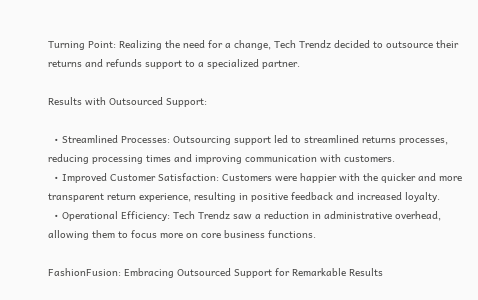Turning Point: Realizing the need for a change, Tech Trendz decided to outsource their returns and refunds support to a specialized partner.

Results with Outsourced Support:

  • Streamlined Processes: Outsourcing support led to streamlined returns processes, reducing processing times and improving communication with customers.
  • Improved Customer Satisfaction: Customers were happier with the quicker and more transparent return experience, resulting in positive feedback and increased loyalty.
  • Operational Efficiency: Tech Trendz saw a reduction in administrative overhead, allowing them to focus more on core business functions.

FashionFusion: Embracing Outsourced Support for Remarkable Results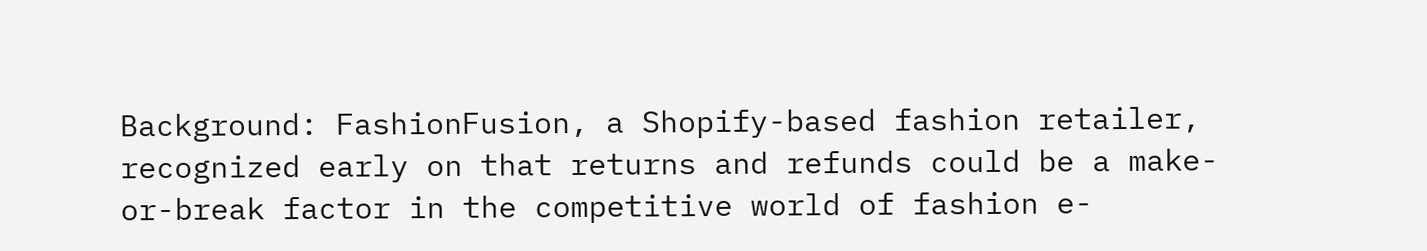Background: FashionFusion, a Shopify-based fashion retailer, recognized early on that returns and refunds could be a make-or-break factor in the competitive world of fashion e-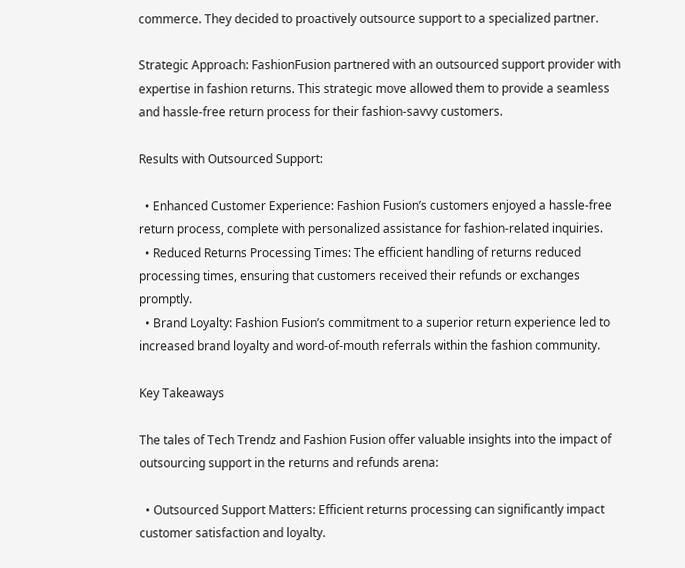commerce. They decided to proactively outsource support to a specialized partner.

Strategic Approach: FashionFusion partnered with an outsourced support provider with expertise in fashion returns. This strategic move allowed them to provide a seamless and hassle-free return process for their fashion-savvy customers.

Results with Outsourced Support:

  • Enhanced Customer Experience: Fashion Fusion’s customers enjoyed a hassle-free return process, complete with personalized assistance for fashion-related inquiries.
  • Reduced Returns Processing Times: The efficient handling of returns reduced processing times, ensuring that customers received their refunds or exchanges promptly.
  • Brand Loyalty: Fashion Fusion’s commitment to a superior return experience led to increased brand loyalty and word-of-mouth referrals within the fashion community.

Key Takeaways

The tales of Tech Trendz and Fashion Fusion offer valuable insights into the impact of outsourcing support in the returns and refunds arena:

  • Outsourced Support Matters: Efficient returns processing can significantly impact customer satisfaction and loyalty.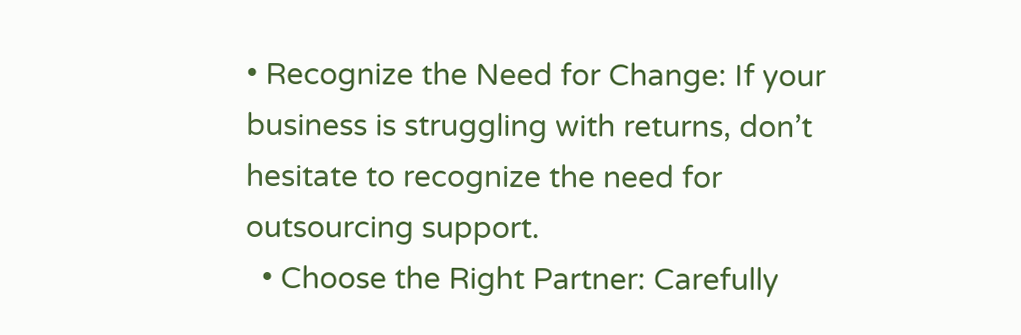• Recognize the Need for Change: If your business is struggling with returns, don’t hesitate to recognize the need for outsourcing support.
  • Choose the Right Partner: Carefully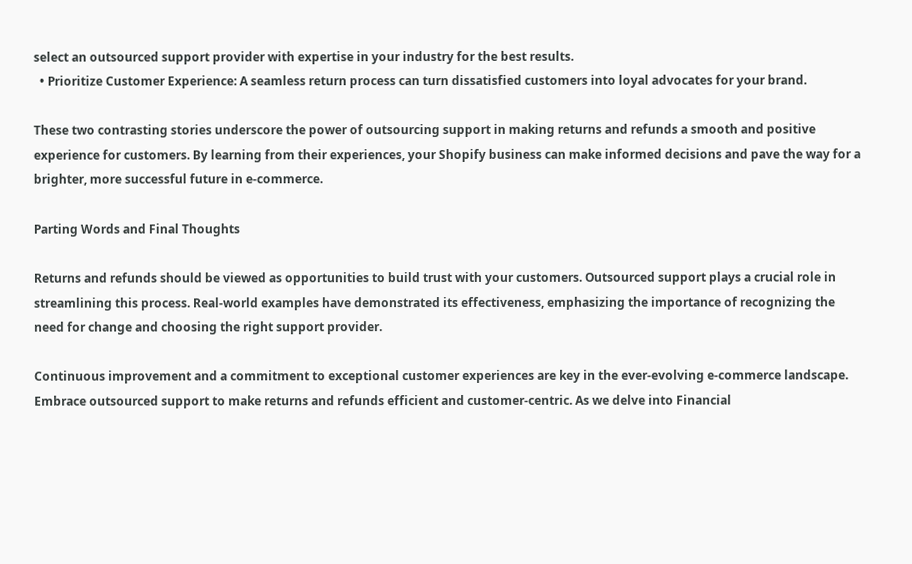select an outsourced support provider with expertise in your industry for the best results.
  • Prioritize Customer Experience: A seamless return process can turn dissatisfied customers into loyal advocates for your brand.

These two contrasting stories underscore the power of outsourcing support in making returns and refunds a smooth and positive experience for customers. By learning from their experiences, your Shopify business can make informed decisions and pave the way for a brighter, more successful future in e-commerce.

Parting Words and Final Thoughts

Returns and refunds should be viewed as opportunities to build trust with your customers. Outsourced support plays a crucial role in streamlining this process. Real-world examples have demonstrated its effectiveness, emphasizing the importance of recognizing the need for change and choosing the right support provider.

Continuous improvement and a commitment to exceptional customer experiences are key in the ever-evolving e-commerce landscape. Embrace outsourced support to make returns and refunds efficient and customer-centric. As we delve into Financial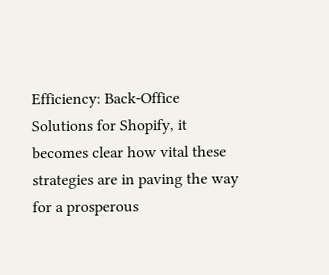Efficiency: Back-Office Solutions for Shopify, it becomes clear how vital these strategies are in paving the way for a prosperous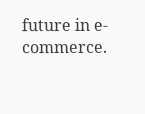future in e-commerce.